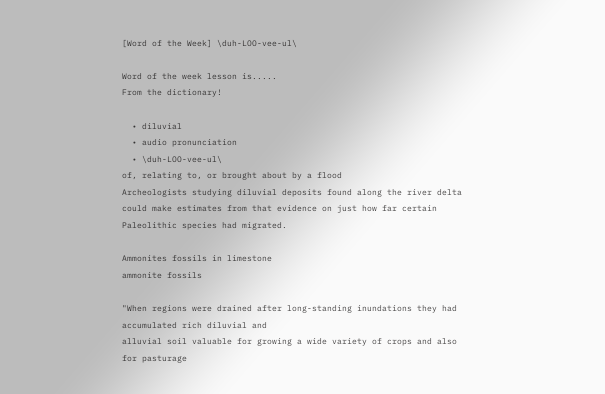[Word of the Week] \duh-LOO-vee-ul\

Word of the week lesson is.....
From the dictionary!

  • diluvial
  • audio pronunciation
  • \duh-LOO-vee-ul\
of, relating to, or brought about by a flood
Archeologists studying diluvial deposits found along the river delta could make estimates from that evidence on just how far certain Paleolithic species had migrated.

Ammonites fossils in limestone
ammonite fossils

"When regions were drained after long-standing inundations they had accumulated rich diluvial and
alluvial soil valuable for growing a wide variety of crops and also for pasturage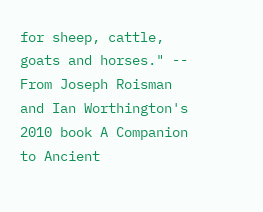for sheep, cattle, goats and horses." -- From Joseph Roisman and Ian Worthington's 2010 book A Companion to Ancient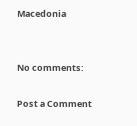Macedonia


No comments:

Post a Comment